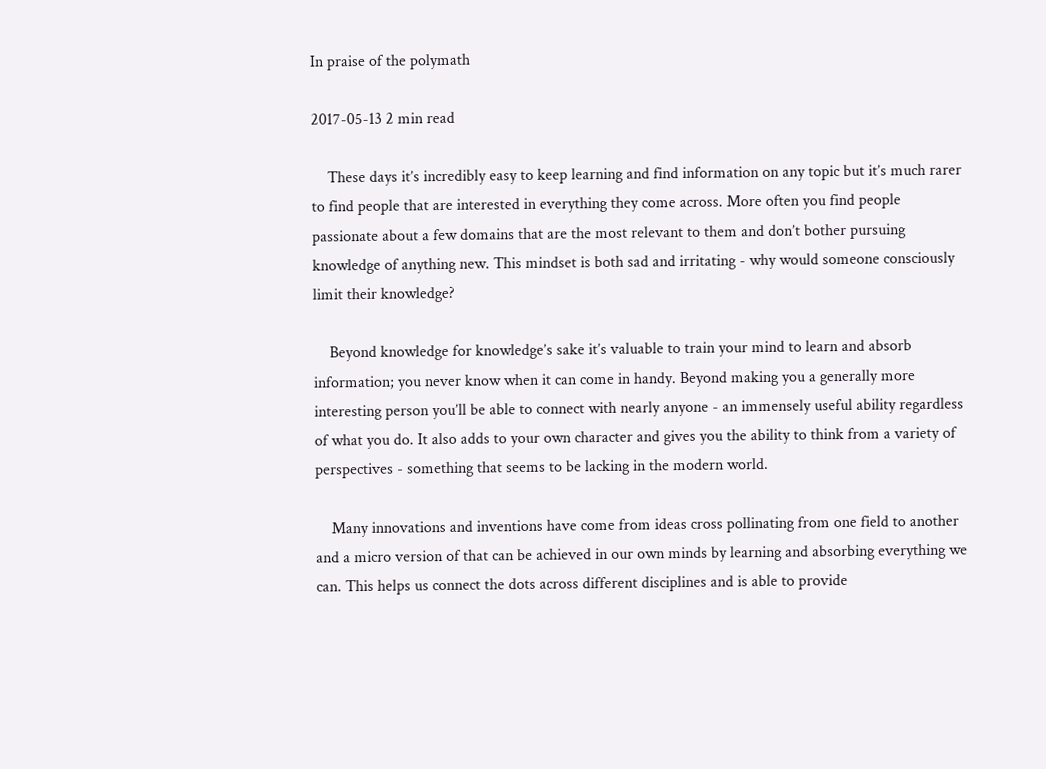In praise of the polymath

2017-05-13 2 min read

    These days it’s incredibly easy to keep learning and find information on any topic but it’s much rarer to find people that are interested in everything they come across. More often you find people passionate about a few domains that are the most relevant to them and don’t bother pursuing knowledge of anything new. This mindset is both sad and irritating - why would someone consciously limit their knowledge?

    Beyond knowledge for knowledge’s sake it’s valuable to train your mind to learn and absorb information; you never know when it can come in handy. Beyond making you a generally more interesting person you’ll be able to connect with nearly anyone - an immensely useful ability regardless of what you do. It also adds to your own character and gives you the ability to think from a variety of perspectives - something that seems to be lacking in the modern world.

    Many innovations and inventions have come from ideas cross pollinating from one field to another and a micro version of that can be achieved in our own minds by learning and absorbing everything we can. This helps us connect the dots across different disciplines and is able to provide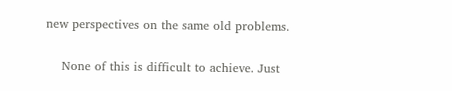new perspectives on the same old problems.

    None of this is difficult to achieve. Just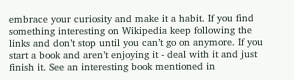embrace your curiosity and make it a habit. If you find something interesting on Wikipedia keep following the links and don’t stop until you can’t go on anymore. If you start a book and aren’t enjoying it - deal with it and just finish it. See an interesting book mentioned in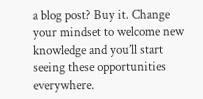a blog post? Buy it. Change your mindset to welcome new knowledge and you’ll start seeing these opportunities everywhere.